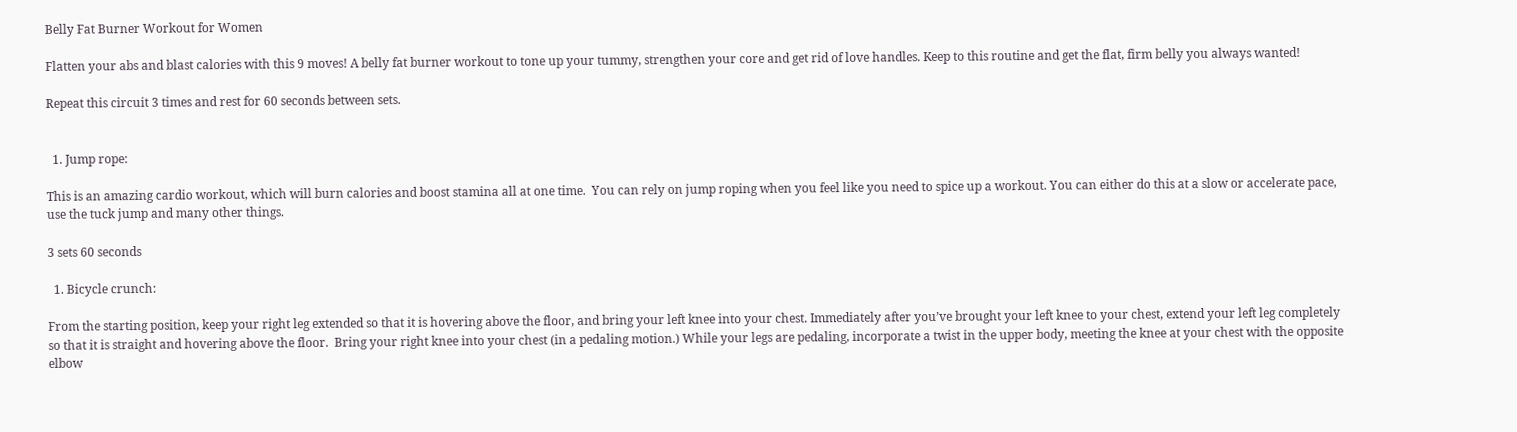Belly Fat Burner Workout for Women

Flatten your abs and blast calories with this 9 moves! A belly fat burner workout to tone up your tummy, strengthen your core and get rid of love handles. Keep to this routine and get the flat, firm belly you always wanted!

Repeat this circuit 3 times and rest for 60 seconds between sets.


  1. Jump rope:

This is an amazing cardio workout, which will burn calories and boost stamina all at one time.  You can rely on jump roping when you feel like you need to spice up a workout. You can either do this at a slow or accelerate pace, use the tuck jump and many other things.

3 sets 60 seconds

  1. Bicycle crunch:

From the starting position, keep your right leg extended so that it is hovering above the floor, and bring your left knee into your chest. Immediately after you’ve brought your left knee to your chest, extend your left leg completely so that it is straight and hovering above the floor.  Bring your right knee into your chest (in a pedaling motion.) While your legs are pedaling, incorporate a twist in the upper body, meeting the knee at your chest with the opposite elbow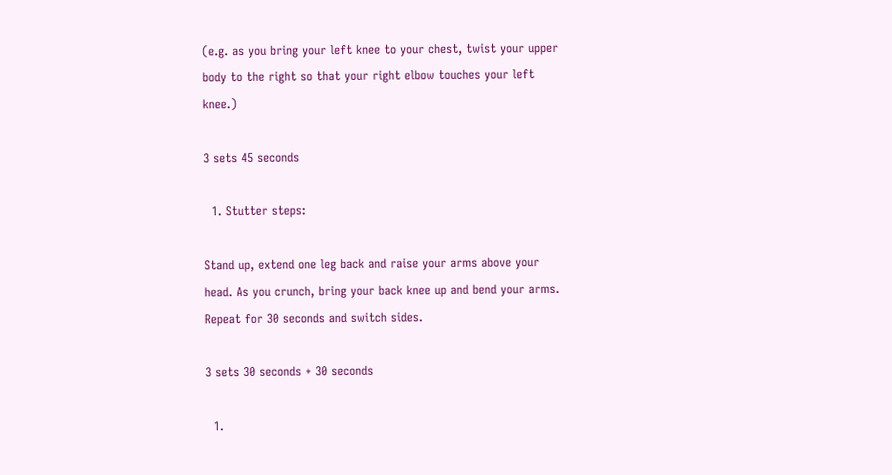(e.g. as you bring your left knee to your chest, twist your upper body to the right so that your right elbow touches your left knee.)

3 sets 45 seconds

  1. Stutter steps:

Stand up, extend one leg back and raise your arms above your head. As you crunch, bring your back knee up and bend your arms. Repeat for 30 seconds and switch sides.

3 sets 30 seconds + 30 seconds

  1.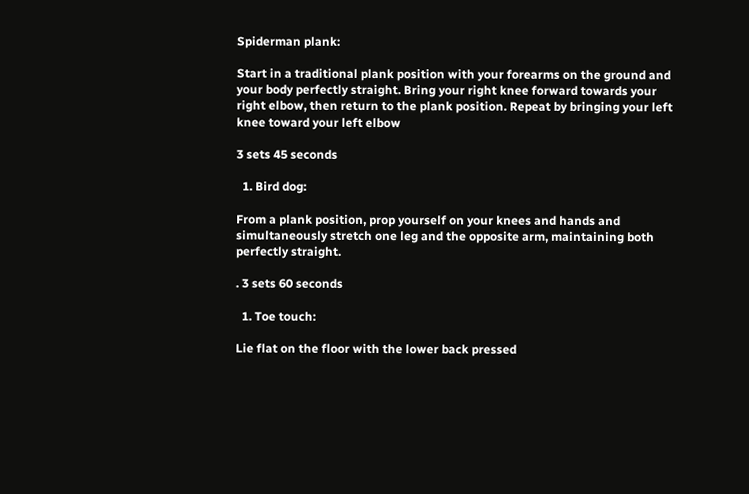Spiderman plank:

Start in a traditional plank position with your forearms on the ground and your body perfectly straight. Bring your right knee forward towards your right elbow, then return to the plank position. Repeat by bringing your left knee toward your left elbow

3 sets 45 seconds

  1. Bird dog:

From a plank position, prop yourself on your knees and hands and simultaneously stretch one leg and the opposite arm, maintaining both perfectly straight.

. 3 sets 60 seconds

  1. Toe touch:

Lie flat on the floor with the lower back pressed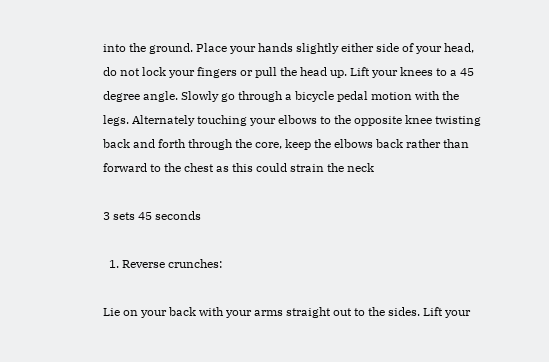into the ground. Place your hands slightly either side of your head, do not lock your fingers or pull the head up. Lift your knees to a 45 degree angle. Slowly go through a bicycle pedal motion with the legs. Alternately touching your elbows to the opposite knee twisting back and forth through the core, keep the elbows back rather than forward to the chest as this could strain the neck

3 sets 45 seconds

  1. Reverse crunches:

Lie on your back with your arms straight out to the sides. Lift your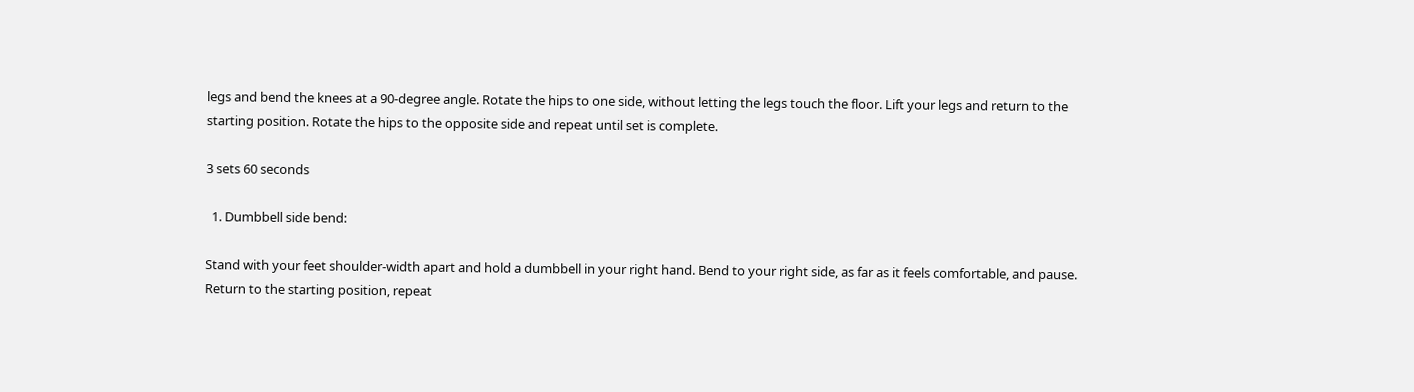legs and bend the knees at a 90-degree angle. Rotate the hips to one side, without letting the legs touch the floor. Lift your legs and return to the starting position. Rotate the hips to the opposite side and repeat until set is complete.

3 sets 60 seconds

  1. Dumbbell side bend:

Stand with your feet shoulder-width apart and hold a dumbbell in your right hand. Bend to your right side, as far as it feels comfortable, and pause. Return to the starting position, repeat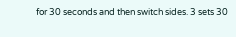for 30 seconds and then switch sides. 3 sets 30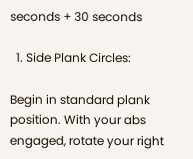seconds + 30 seconds

  1. Side Plank Circles:

Begin in standard plank position. With your abs engaged, rotate your right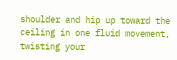shoulder and hip up toward the ceiling in one fluid movement, twisting your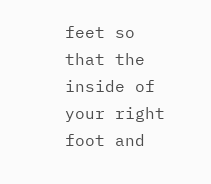feet so that the inside of your right foot and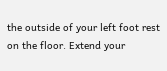the outside of your left foot rest on the floor. Extend your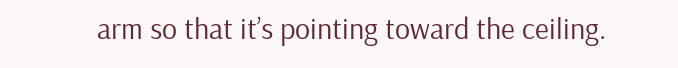arm so that it’s pointing toward the ceiling.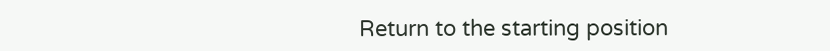Return to the starting position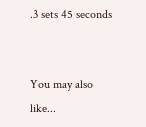.3 sets 45 seconds


You may also like...